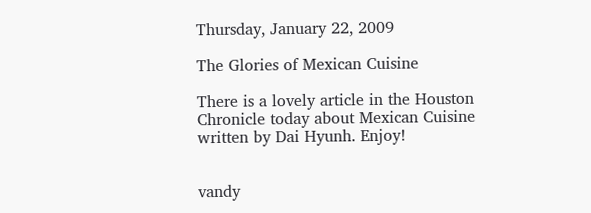Thursday, January 22, 2009

The Glories of Mexican Cuisine

There is a lovely article in the Houston Chronicle today about Mexican Cuisine written by Dai Hyunh. Enjoy!


vandy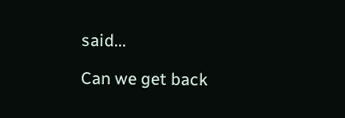said...

Can we get back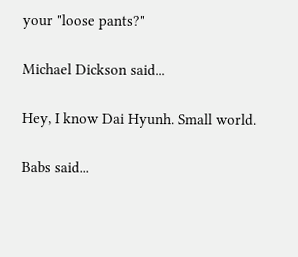your "loose pants?"

Michael Dickson said...

Hey, I know Dai Hyunh. Small world.

Babs said...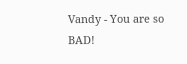Vandy - You are so BAD!